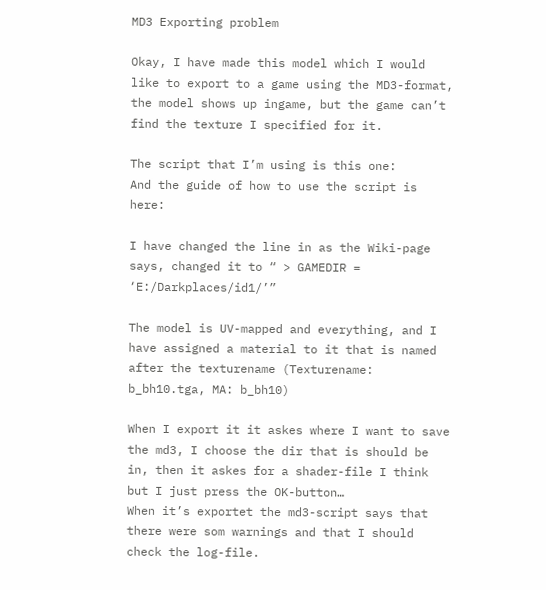MD3 Exporting problem

Okay, I have made this model which I would like to export to a game using the MD3-format, the model shows up ingame, but the game can’t find the texture I specified for it.

The script that I’m using is this one:
And the guide of how to use the script is here:

I have changed the line in as the Wiki-page says, changed it to “ > GAMEDIR = ‘E:/Darkplaces/id1/’”

The model is UV-mapped and everything, and I have assigned a material to it that is named after the texturename (Texturename: b_bh10.tga, MA: b_bh10)

When I export it it askes where I want to save the md3, I choose the dir that is should be in, then it askes for a shader-file I think but I just press the OK-button…
When it’s exportet the md3-script says that there were som warnings and that I should check the log-file.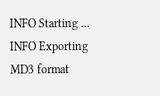INFO Starting ...
INFO Exporting MD3 format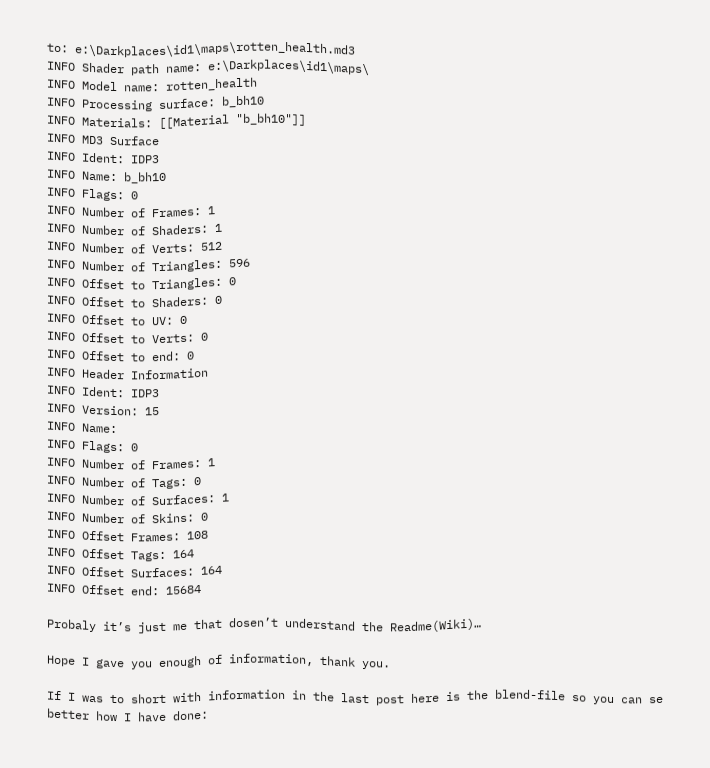to: e:\Darkplaces\id1\maps\rotten_health.md3
INFO Shader path name: e:\Darkplaces\id1\maps\
INFO Model name: rotten_health
INFO Processing surface: b_bh10
INFO Materials: [[Material "b_bh10"]]
INFO MD3 Surface
INFO Ident: IDP3
INFO Name: b_bh10
INFO Flags: 0
INFO Number of Frames: 1
INFO Number of Shaders: 1
INFO Number of Verts: 512
INFO Number of Triangles: 596
INFO Offset to Triangles: 0
INFO Offset to Shaders: 0
INFO Offset to UV: 0
INFO Offset to Verts: 0
INFO Offset to end: 0
INFO Header Information
INFO Ident: IDP3
INFO Version: 15
INFO Name:
INFO Flags: 0
INFO Number of Frames: 1
INFO Number of Tags: 0
INFO Number of Surfaces: 1
INFO Number of Skins: 0
INFO Offset Frames: 108
INFO Offset Tags: 164
INFO Offset Surfaces: 164
INFO Offset end: 15684

Probaly it’s just me that dosen’t understand the Readme(Wiki)…

Hope I gave you enough of information, thank you.

If I was to short with information in the last post here is the blend-file so you can se better how I have done: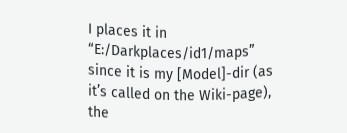I places it in “E:/Darkplaces/id1/maps” since it is my [Model]-dir (as it’s called on the Wiki-page), the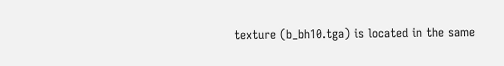texture (b_bh10.tga) is located in the same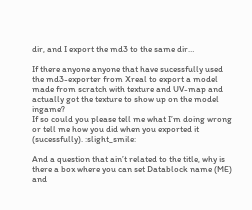dir, and I export the md3 to the same dir…

If there anyone anyone that have sucessfully used the md3-exporter from Xreal to export a model made from scratch with texture and UV-map and actually got the texture to show up on the model ingame?
If so could you please tell me what I’m doing wrong or tell me how you did when you exported it (sucessfully). :slight_smile:

And a question that ain’t related to the title, why is there a box where you can set Datablock name (ME) and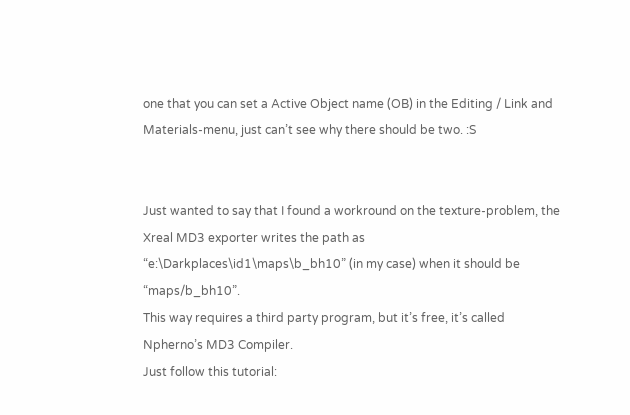one that you can set a Active Object name (OB) in the Editing / Link and Materials-menu, just can’t see why there should be two. :S


Just wanted to say that I found a workround on the texture-problem, the Xreal MD3 exporter writes the path as “e:\Darkplaces\id1\maps\b_bh10” (in my case) when it should be “maps/b_bh10”.
This way requires a third party program, but it’s free, it’s called Npherno’s MD3 Compiler.
Just follow this tutorial: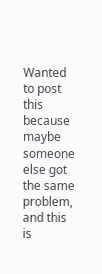Wanted to post this because maybe someone else got the same problem, and this is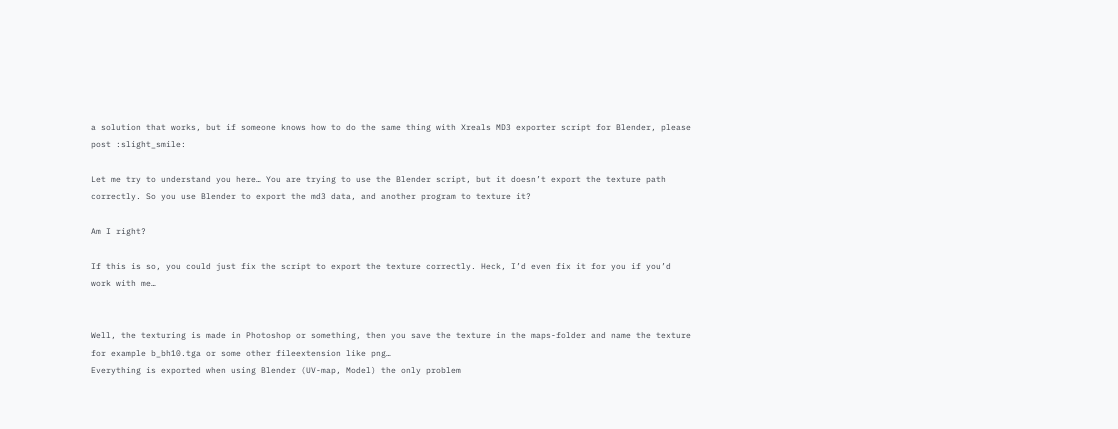a solution that works, but if someone knows how to do the same thing with Xreals MD3 exporter script for Blender, please post :slight_smile:

Let me try to understand you here… You are trying to use the Blender script, but it doesn’t export the texture path correctly. So you use Blender to export the md3 data, and another program to texture it?

Am I right?

If this is so, you could just fix the script to export the texture correctly. Heck, I’d even fix it for you if you’d work with me…


Well, the texturing is made in Photoshop or something, then you save the texture in the maps-folder and name the texture for example b_bh10.tga or some other fileextension like png…
Everything is exported when using Blender (UV-map, Model) the only problem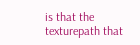is that the texturepath that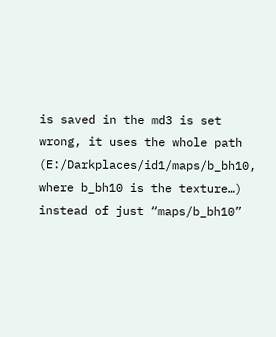is saved in the md3 is set wrong, it uses the whole path (E:/Darkplaces/id1/maps/b_bh10, where b_bh10 is the texture…) instead of just “maps/b_bh10”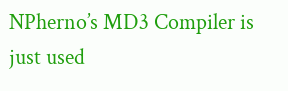NPherno’s MD3 Compiler is just used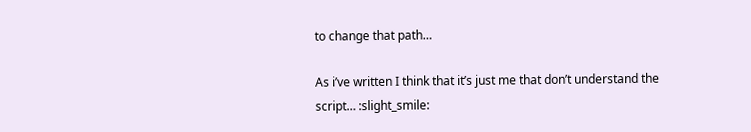to change that path…

As i’ve written I think that it’s just me that don’t understand the script… :slight_smile: